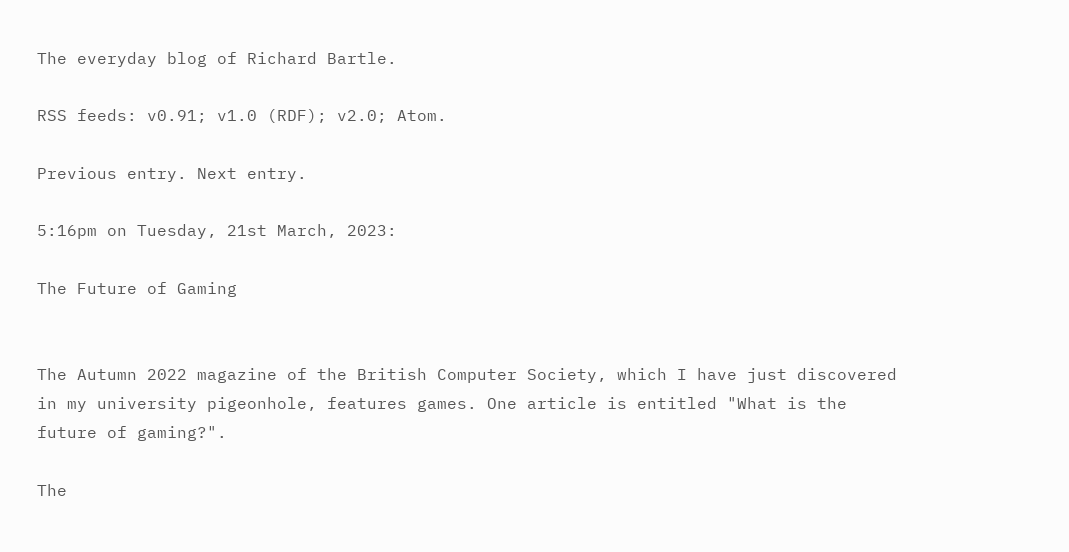The everyday blog of Richard Bartle.

RSS feeds: v0.91; v1.0 (RDF); v2.0; Atom.

Previous entry. Next entry.

5:16pm on Tuesday, 21st March, 2023:

The Future of Gaming


The Autumn 2022 magazine of the British Computer Society, which I have just discovered in my university pigeonhole, features games. One article is entitled "What is the future of gaming?".

The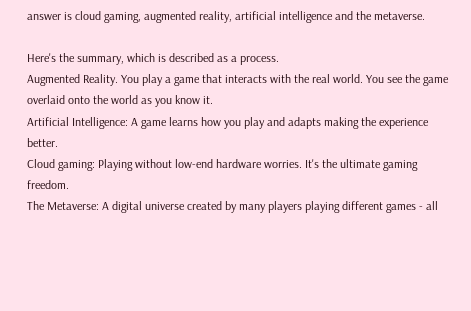answer is cloud gaming, augmented reality, artificial intelligence and the metaverse.

Here's the summary, which is described as a process.
Augmented Reality. You play a game that interacts with the real world. You see the game overlaid onto the world as you know it.
Artificial Intelligence: A game learns how you play and adapts making the experience better.
Cloud gaming: Playing without low-end hardware worries. It's the ultimate gaming freedom.
The Metaverse: A digital universe created by many players playing different games - all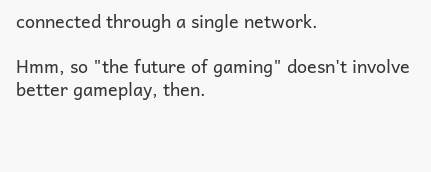connected through a single network.

Hmm, so "the future of gaming" doesn't involve better gameplay, then.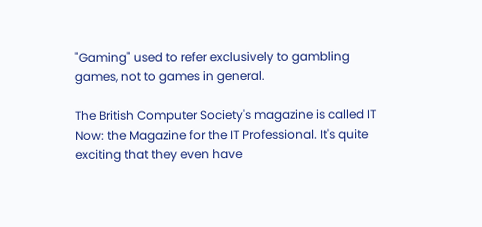"Gaming" used to refer exclusively to gambling games, not to games in general.

The British Computer Society's magazine is called IT Now: the Magazine for the IT Professional. It's quite exciting that they even have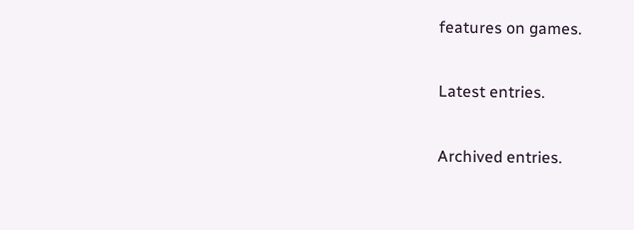features on games.

Latest entries.

Archived entries.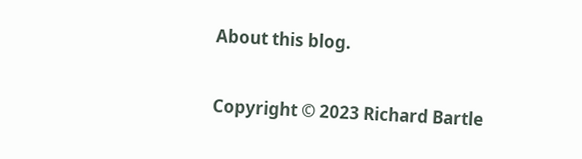About this blog.

Copyright © 2023 Richard Bartle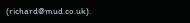(richard@mud.co.uk).